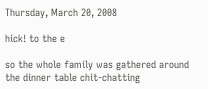Thursday, March 20, 2008

hick! to the e

so the whole family was gathered around the dinner table chit-chatting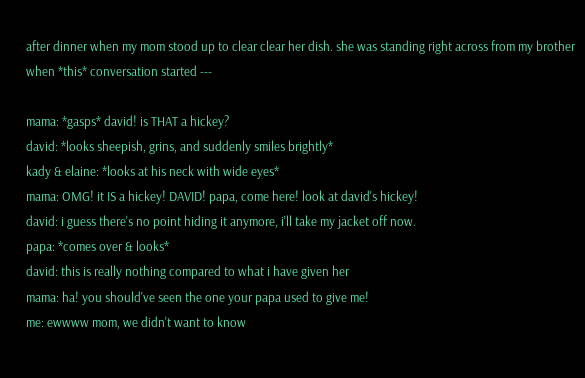after dinner when my mom stood up to clear clear her dish. she was standing right across from my brother when *this* conversation started ---

mama: *gasps* david! is THAT a hickey?
david: *looks sheepish, grins, and suddenly smiles brightly*
kady & elaine: *looks at his neck with wide eyes*
mama: OMG! it IS a hickey! DAVID! papa, come here! look at david's hickey!
david: i guess there's no point hiding it anymore, i'll take my jacket off now.
papa: *comes over & looks*
david: this is really nothing compared to what i have given her
mama: ha! you should've seen the one your papa used to give me!
me: ewwww mom, we didn't want to know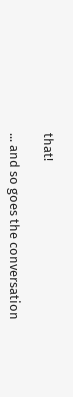that!

... and so goes the conversation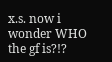x.s. now i wonder WHO the gf is?!?